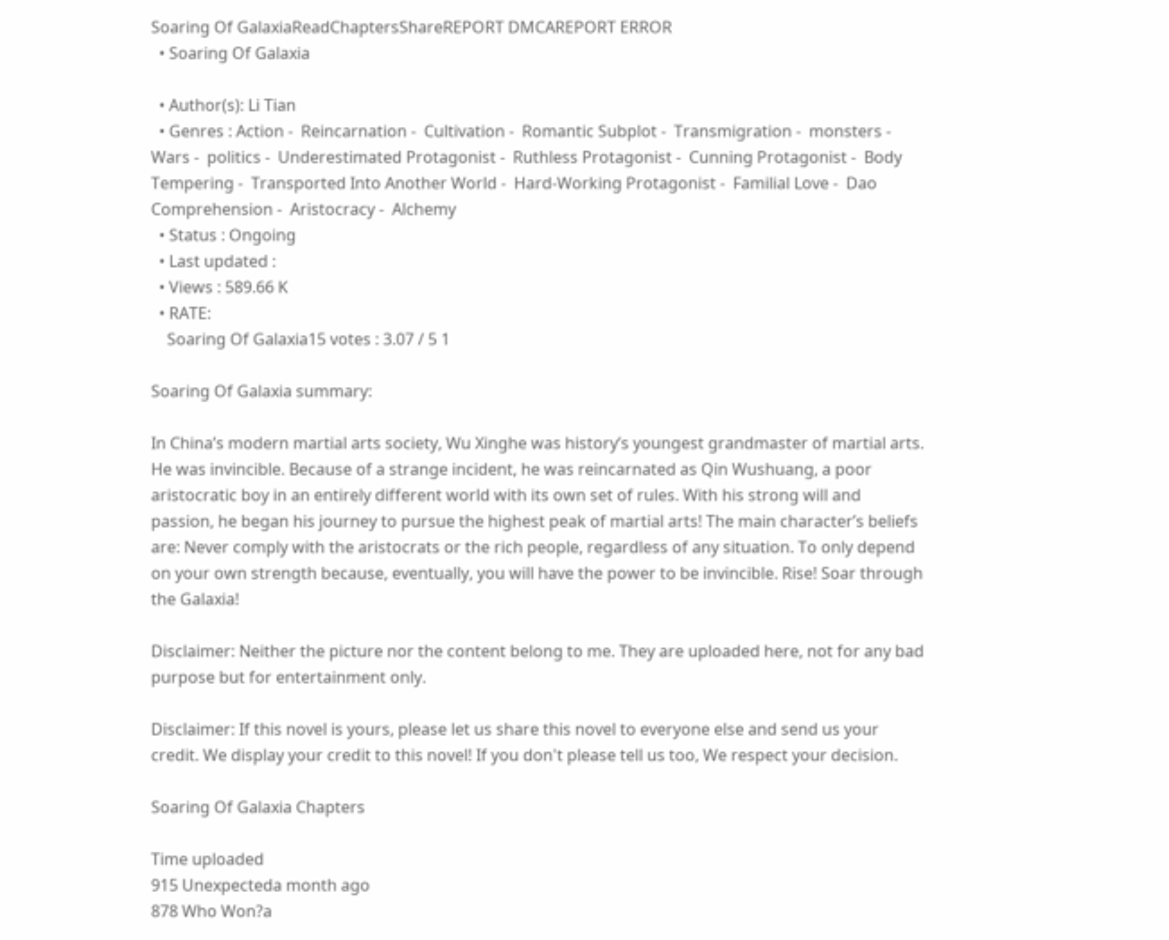Soaring Of GalaxiaReadChaptersShareREPORT DMCAREPORT ERROR
  • Soaring Of Galaxia

  • Author(s): Li Tian
  • Genres : Action -  Reincarnation -  Cultivation -  Romantic Subplot -  Transmigration -  monsters -  Wars -  politics -  Underestimated Protagonist -  Ruthless Protagonist -  Cunning Protagonist -  Body Tempering -  Transported Into Another World -  Hard-Working Protagonist -  Familial Love -  Dao Comprehension -  Aristocracy -  Alchemy
  • Status : Ongoing
  • Last updated :
  • Views : 589.66 K
  • RATE:
    Soaring Of Galaxia15 votes : 3.07 / 5 1

Soaring Of Galaxia summary:

In China’s modern martial arts society, Wu Xinghe was history’s youngest grandmaster of martial arts. He was invincible. Because of a strange incident, he was reincarnated as Qin Wushuang, a poor aristocratic boy in an entirely different world with its own set of rules. With his strong will and passion, he began his journey to pursue the highest peak of martial arts! The main character’s beliefs are: Never comply with the aristocrats or the rich people, regardless of any situation. To only depend on your own strength because, eventually, you will have the power to be invincible. Rise! Soar through the Galaxia!

Disclaimer: Neither the picture nor the content belong to me. They are uploaded here, not for any bad purpose but for entertainment only.

Disclaimer: If this novel is yours, please let us share this novel to everyone else and send us your credit. We display your credit to this novel! If you don't please tell us too, We respect your decision.

Soaring Of Galaxia Chapters

Time uploaded
915 Unexpecteda month ago
878 Who Won?a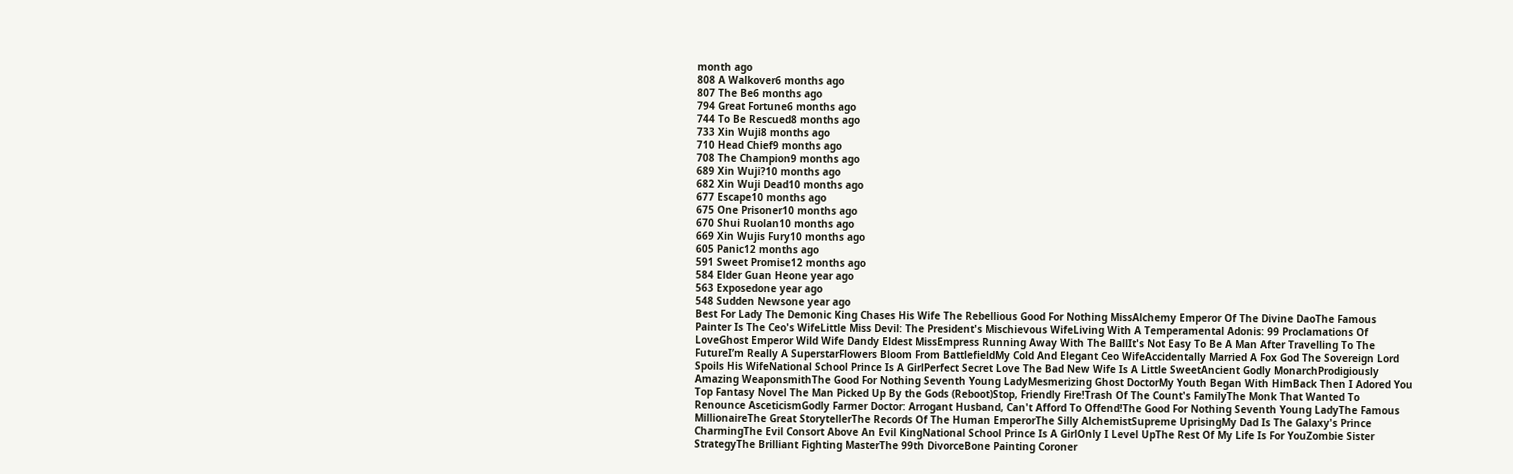month ago
808 A Walkover6 months ago
807 The Be6 months ago
794 Great Fortune6 months ago
744 To Be Rescued8 months ago
733 Xin Wuji8 months ago
710 Head Chief9 months ago
708 The Champion9 months ago
689 Xin Wuji?10 months ago
682 Xin Wuji Dead10 months ago
677 Escape10 months ago
675 One Prisoner10 months ago
670 Shui Ruolan10 months ago
669 Xin Wujis Fury10 months ago
605 Panic12 months ago
591 Sweet Promise12 months ago
584 Elder Guan Heone year ago
563 Exposedone year ago
548 Sudden Newsone year ago
Best For Lady The Demonic King Chases His Wife The Rebellious Good For Nothing MissAlchemy Emperor Of The Divine DaoThe Famous Painter Is The Ceo's WifeLittle Miss Devil: The President's Mischievous WifeLiving With A Temperamental Adonis: 99 Proclamations Of LoveGhost Emperor Wild Wife Dandy Eldest MissEmpress Running Away With The BallIt's Not Easy To Be A Man After Travelling To The FutureI’m Really A SuperstarFlowers Bloom From BattlefieldMy Cold And Elegant Ceo WifeAccidentally Married A Fox God The Sovereign Lord Spoils His WifeNational School Prince Is A GirlPerfect Secret Love The Bad New Wife Is A Little SweetAncient Godly MonarchProdigiously Amazing WeaponsmithThe Good For Nothing Seventh Young LadyMesmerizing Ghost DoctorMy Youth Began With HimBack Then I Adored You
Top Fantasy Novel The Man Picked Up By the Gods (Reboot)Stop, Friendly Fire!Trash Of The Count's FamilyThe Monk That Wanted To Renounce AsceticismGodly Farmer Doctor: Arrogant Husband, Can't Afford To Offend!The Good For Nothing Seventh Young LadyThe Famous MillionaireThe Great StorytellerThe Records Of The Human EmperorThe Silly AlchemistSupreme UprisingMy Dad Is The Galaxy's Prince CharmingThe Evil Consort Above An Evil KingNational School Prince Is A GirlOnly I Level UpThe Rest Of My Life Is For YouZombie Sister StrategyThe Brilliant Fighting MasterThe 99th DivorceBone Painting Coroner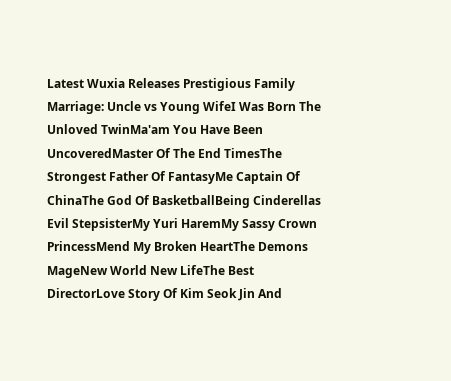Latest Wuxia Releases Prestigious Family Marriage: Uncle vs Young WifeI Was Born The Unloved TwinMa'am You Have Been UncoveredMaster Of The End TimesThe Strongest Father Of FantasyMe Captain Of ChinaThe God Of BasketballBeing Cinderellas Evil StepsisterMy Yuri HaremMy Sassy Crown PrincessMend My Broken HeartThe Demons MageNew World New LifeThe Best DirectorLove Story Of Kim Seok Jin And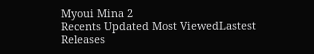Myoui Mina 2
Recents Updated Most ViewedLastest Releases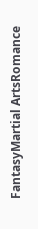FantasyMartial ArtsRomance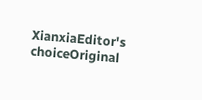XianxiaEditor's choiceOriginal